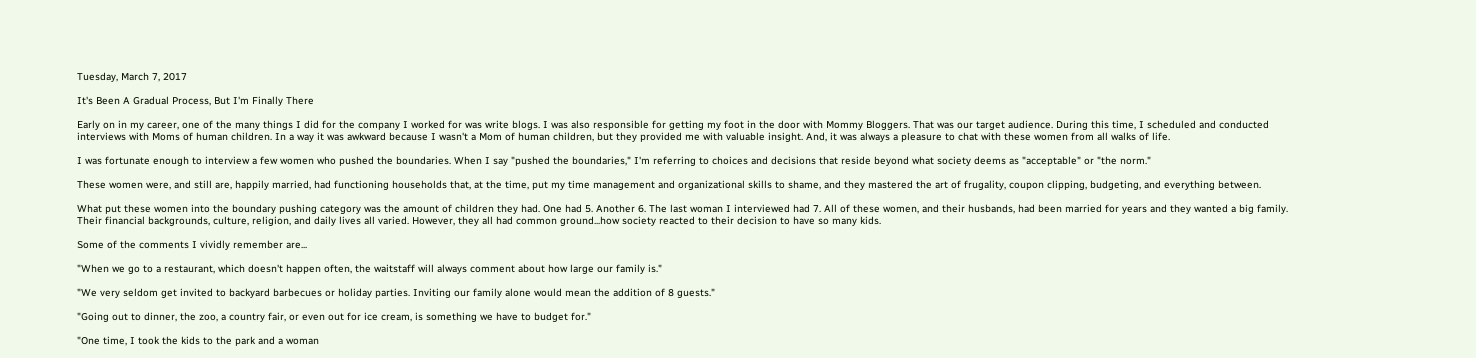Tuesday, March 7, 2017

It's Been A Gradual Process, But I'm Finally There

Early on in my career, one of the many things I did for the company I worked for was write blogs. I was also responsible for getting my foot in the door with Mommy Bloggers. That was our target audience. During this time, I scheduled and conducted interviews with Moms of human children. In a way it was awkward because I wasn't a Mom of human children, but they provided me with valuable insight. And, it was always a pleasure to chat with these women from all walks of life.

I was fortunate enough to interview a few women who pushed the boundaries. When I say "pushed the boundaries," I'm referring to choices and decisions that reside beyond what society deems as "acceptable" or "the norm."

These women were, and still are, happily married, had functioning households that, at the time, put my time management and organizational skills to shame, and they mastered the art of frugality, coupon clipping, budgeting, and everything between.

What put these women into the boundary pushing category was the amount of children they had. One had 5. Another 6. The last woman I interviewed had 7. All of these women, and their husbands, had been married for years and they wanted a big family. Their financial backgrounds, culture, religion, and daily lives all varied. However, they all had common ground...how society reacted to their decision to have so many kids.

Some of the comments I vividly remember are...

"When we go to a restaurant, which doesn't happen often, the waitstaff will always comment about how large our family is."

"We very seldom get invited to backyard barbecues or holiday parties. Inviting our family alone would mean the addition of 8 guests."

"Going out to dinner, the zoo, a country fair, or even out for ice cream, is something we have to budget for."

"One time, I took the kids to the park and a woman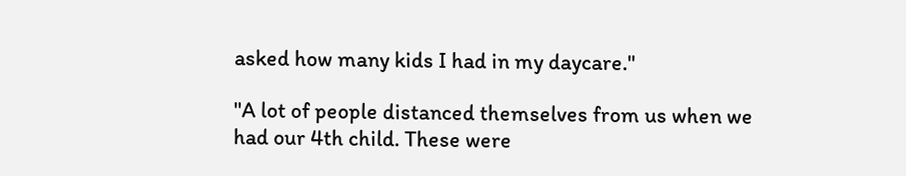asked how many kids I had in my daycare."

"A lot of people distanced themselves from us when we had our 4th child. These were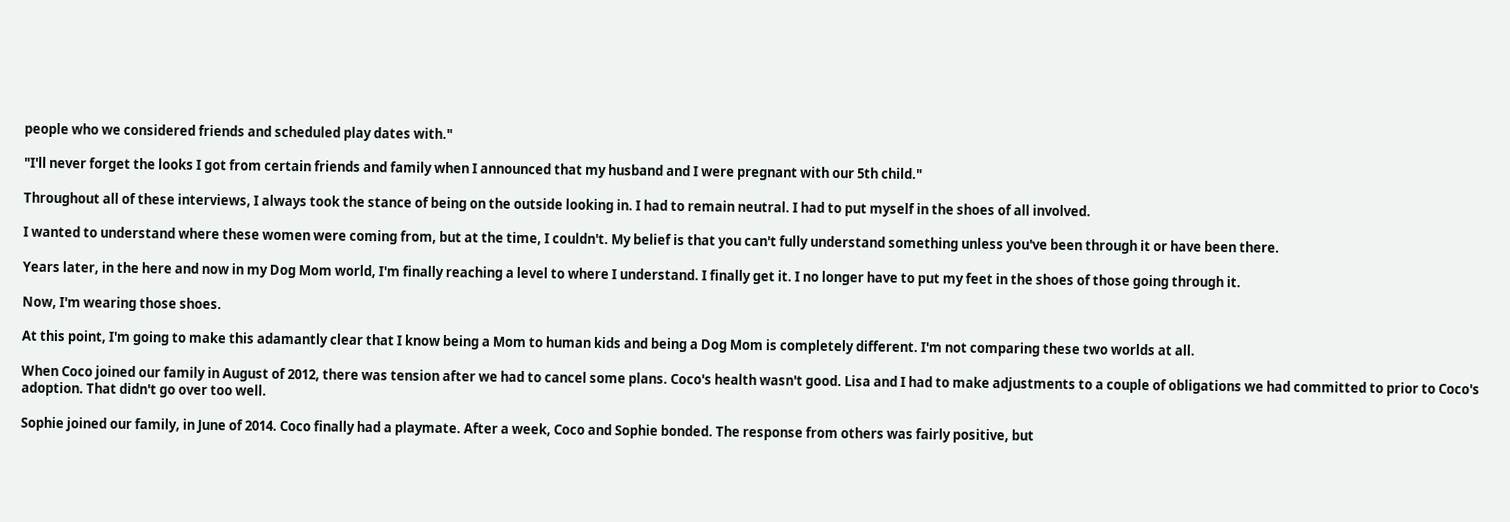people who we considered friends and scheduled play dates with."

"I'll never forget the looks I got from certain friends and family when I announced that my husband and I were pregnant with our 5th child."

Throughout all of these interviews, I always took the stance of being on the outside looking in. I had to remain neutral. I had to put myself in the shoes of all involved.

I wanted to understand where these women were coming from, but at the time, I couldn't. My belief is that you can't fully understand something unless you've been through it or have been there.

Years later, in the here and now in my Dog Mom world, I'm finally reaching a level to where I understand. I finally get it. I no longer have to put my feet in the shoes of those going through it.

Now, I'm wearing those shoes.

At this point, I'm going to make this adamantly clear that I know being a Mom to human kids and being a Dog Mom is completely different. I'm not comparing these two worlds at all.

When Coco joined our family in August of 2012, there was tension after we had to cancel some plans. Coco's health wasn't good. Lisa and I had to make adjustments to a couple of obligations we had committed to prior to Coco's adoption. That didn't go over too well.

Sophie joined our family, in June of 2014. Coco finally had a playmate. After a week, Coco and Sophie bonded. The response from others was fairly positive, but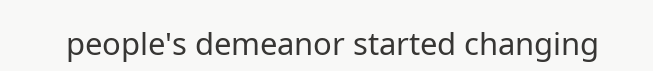people's demeanor started changing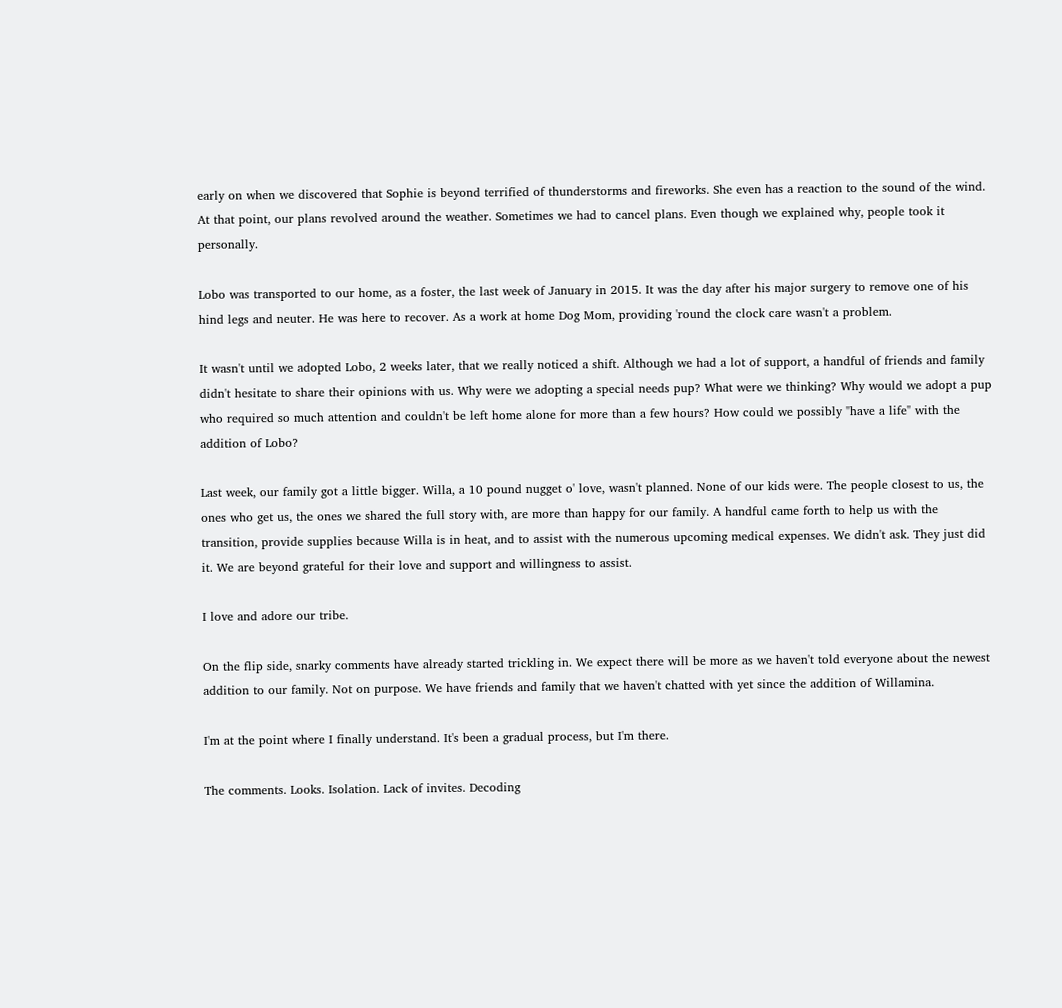early on when we discovered that Sophie is beyond terrified of thunderstorms and fireworks. She even has a reaction to the sound of the wind. At that point, our plans revolved around the weather. Sometimes we had to cancel plans. Even though we explained why, people took it personally.

Lobo was transported to our home, as a foster, the last week of January in 2015. It was the day after his major surgery to remove one of his hind legs and neuter. He was here to recover. As a work at home Dog Mom, providing 'round the clock care wasn't a problem.

It wasn't until we adopted Lobo, 2 weeks later, that we really noticed a shift. Although we had a lot of support, a handful of friends and family didn't hesitate to share their opinions with us. Why were we adopting a special needs pup? What were we thinking? Why would we adopt a pup who required so much attention and couldn't be left home alone for more than a few hours? How could we possibly "have a life" with the addition of Lobo?

Last week, our family got a little bigger. Willa, a 10 pound nugget o' love, wasn't planned. None of our kids were. The people closest to us, the ones who get us, the ones we shared the full story with, are more than happy for our family. A handful came forth to help us with the transition, provide supplies because Willa is in heat, and to assist with the numerous upcoming medical expenses. We didn't ask. They just did it. We are beyond grateful for their love and support and willingness to assist.

I love and adore our tribe.

On the flip side, snarky comments have already started trickling in. We expect there will be more as we haven't told everyone about the newest addition to our family. Not on purpose. We have friends and family that we haven't chatted with yet since the addition of Willamina.

I'm at the point where I finally understand. It's been a gradual process, but I'm there.

The comments. Looks. Isolation. Lack of invites. Decoding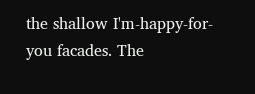the shallow I'm-happy-for-you facades. The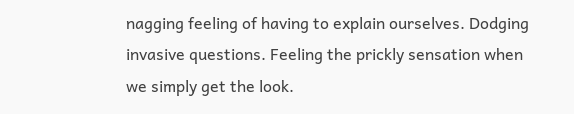nagging feeling of having to explain ourselves. Dodging invasive questions. Feeling the prickly sensation when we simply get the look.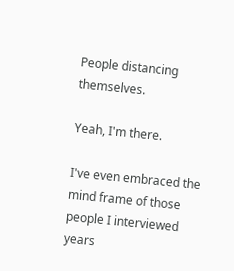People distancing themselves.

Yeah, I'm there.

I've even embraced the mind frame of those people I interviewed years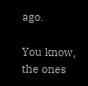ago.

You know, the ones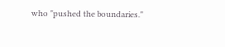who "pushed the boundaries."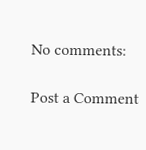No comments:

Post a Comment